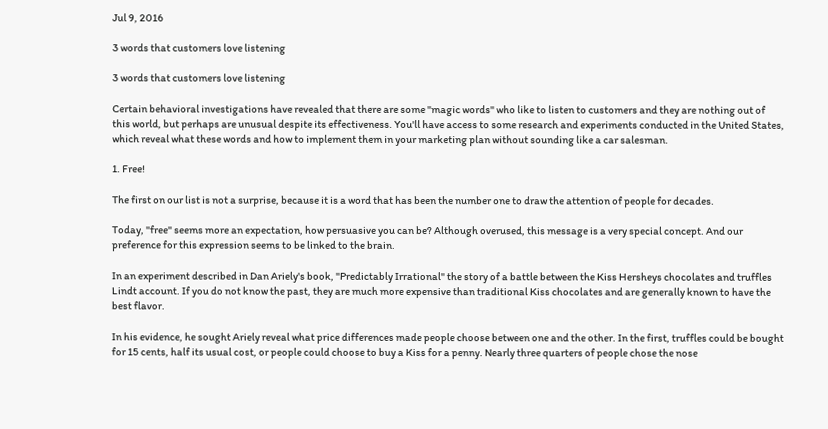Jul 9, 2016

3 words that customers love listening

3 words that customers love listening

Certain behavioral investigations have revealed that there are some "magic words" who like to listen to customers and they are nothing out of this world, but perhaps are unusual despite its effectiveness. You'll have access to some research and experiments conducted in the United States, which reveal what these words and how to implement them in your marketing plan without sounding like a car salesman.

1. Free!

The first on our list is not a surprise, because it is a word that has been the number one to draw the attention of people for decades.

Today, "free" seems more an expectation, how persuasive you can be? Although overused, this message is a very special concept. And our preference for this expression seems to be linked to the brain.

In an experiment described in Dan Ariely's book, "Predictably Irrational" the story of a battle between the Kiss Hersheys chocolates and truffles Lindt account. If you do not know the past, they are much more expensive than traditional Kiss chocolates and are generally known to have the best flavor.

In his evidence, he sought Ariely reveal what price differences made people choose between one and the other. In the first, truffles could be bought for 15 cents, half its usual cost, or people could choose to buy a Kiss for a penny. Nearly three quarters of people chose the nose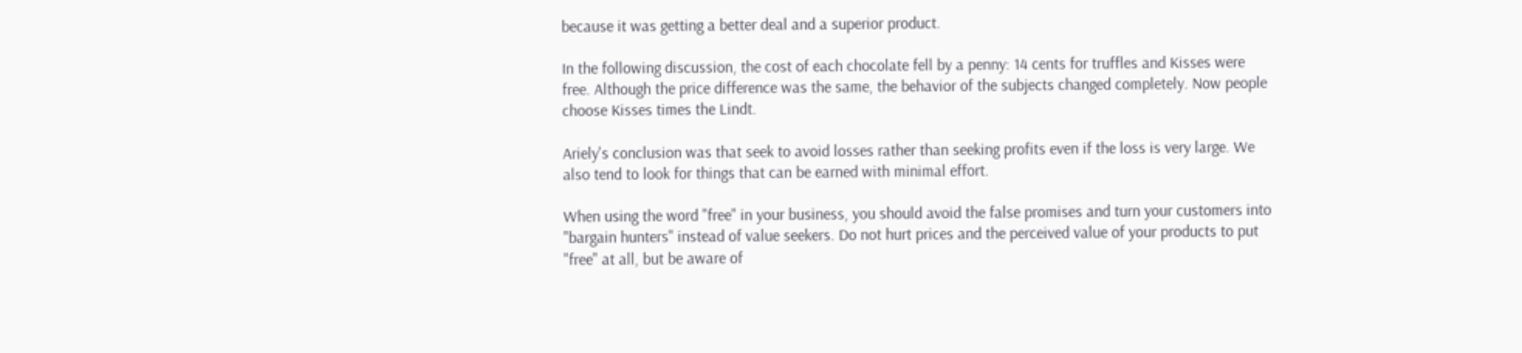because it was getting a better deal and a superior product.

In the following discussion, the cost of each chocolate fell by a penny: 14 cents for truffles and Kisses were free. Although the price difference was the same, the behavior of the subjects changed completely. Now people choose Kisses times the Lindt.

Ariely's conclusion was that seek to avoid losses rather than seeking profits even if the loss is very large. We also tend to look for things that can be earned with minimal effort.

When using the word "free" in your business, you should avoid the false promises and turn your customers into "bargain hunters" instead of value seekers. Do not hurt prices and the perceived value of your products to put "free" at all, but be aware of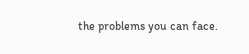the problems you can face.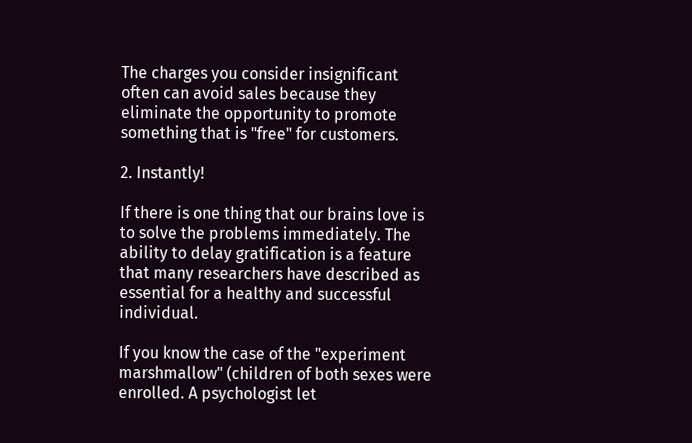The charges you consider insignificant often can avoid sales because they eliminate the opportunity to promote something that is "free" for customers.

2. Instantly!

If there is one thing that our brains love is to solve the problems immediately. The ability to delay gratification is a feature that many researchers have described as essential for a healthy and successful individual.

If you know the case of the "experiment marshmallow" (children of both sexes were enrolled. A psychologist let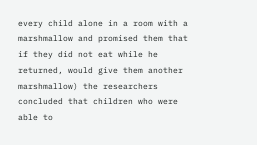every child alone in a room with a marshmallow and promised them that if they did not eat while he returned, would give them another marshmallow) the researchers concluded that children who were able to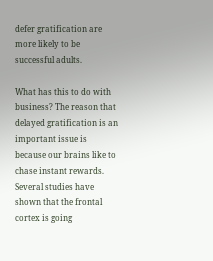defer gratification are more likely to be successful adults.

What has this to do with business? The reason that delayed gratification is an important issue is because our brains like to chase instant rewards. Several studies have shown that the frontal cortex is going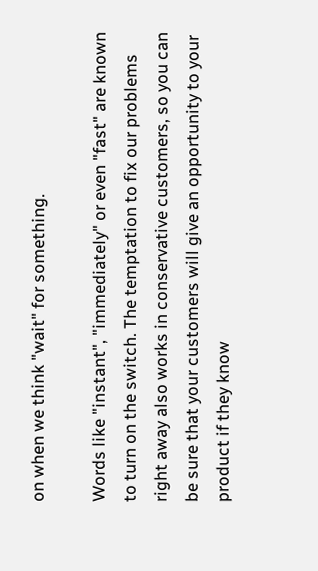on when we think "wait" for something.

Words like "instant", "immediately" or even "fast" are known to turn on the switch. The temptation to fix our problems right away also works in conservative customers, so you can be sure that your customers will give an opportunity to your product if they know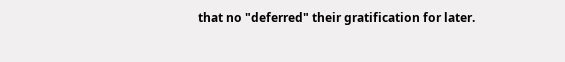that no "deferred" their gratification for later.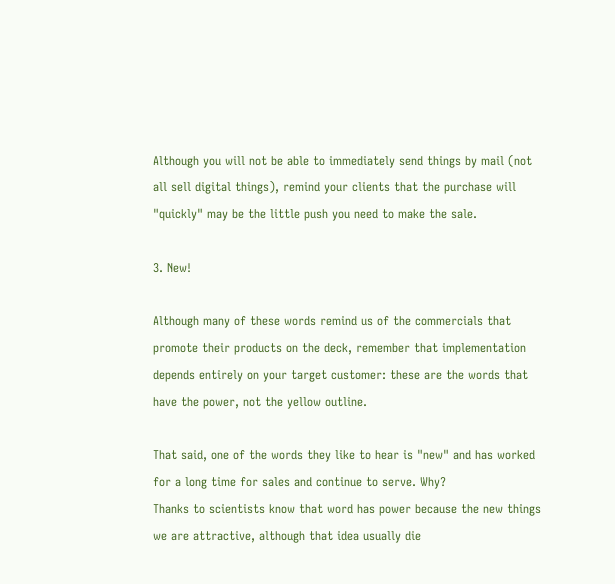Although you will not be able to immediately send things by mail (not all sell digital things), remind your clients that the purchase will "quickly" may be the little push you need to make the sale.

3. New!

Although many of these words remind us of the commercials that promote their products on the deck, remember that implementation depends entirely on your target customer: these are the words that have the power, not the yellow outline.

That said, one of the words they like to hear is "new" and has worked for a long time for sales and continue to serve. Why?
Thanks to scientists know that word has power because the new things we are attractive, although that idea usually die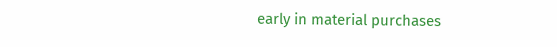early in material purchases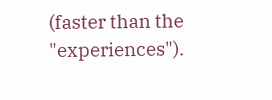(faster than the "experiences").